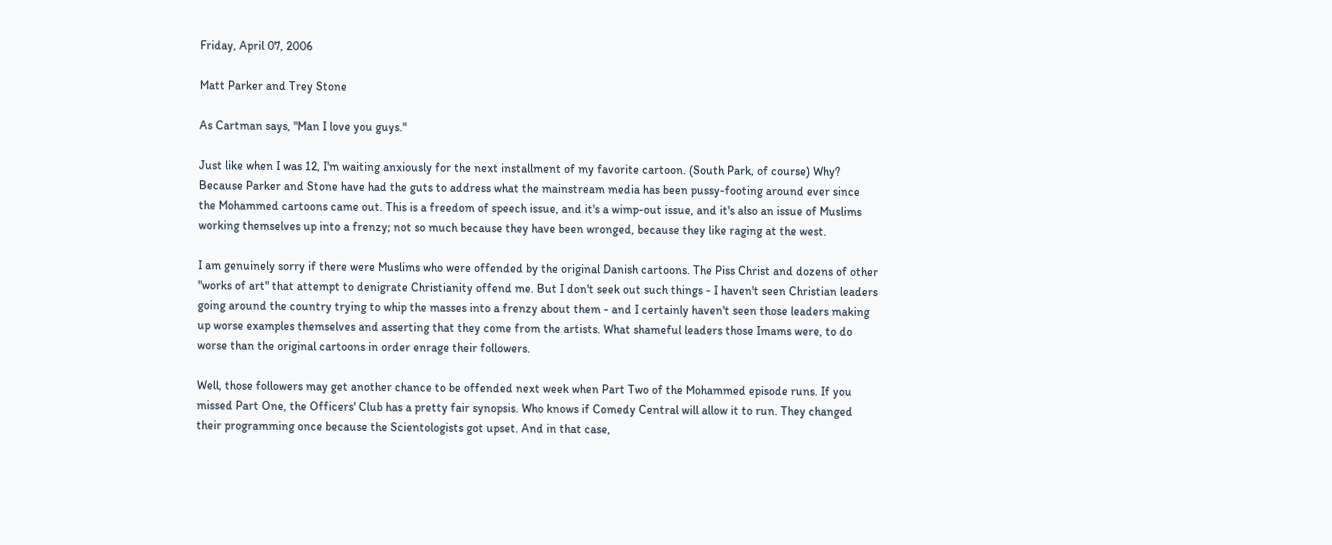Friday, April 07, 2006

Matt Parker and Trey Stone

As Cartman says, "Man I love you guys."

Just like when I was 12, I'm waiting anxiously for the next installment of my favorite cartoon. (South Park, of course) Why? Because Parker and Stone have had the guts to address what the mainstream media has been pussy-footing around ever since the Mohammed cartoons came out. This is a freedom of speech issue, and it's a wimp-out issue, and it's also an issue of Muslims working themselves up into a frenzy; not so much because they have been wronged, because they like raging at the west.

I am genuinely sorry if there were Muslims who were offended by the original Danish cartoons. The Piss Christ and dozens of other "works of art" that attempt to denigrate Christianity offend me. But I don't seek out such things - I haven't seen Christian leaders going around the country trying to whip the masses into a frenzy about them - and I certainly haven't seen those leaders making up worse examples themselves and asserting that they come from the artists. What shameful leaders those Imams were, to do worse than the original cartoons in order enrage their followers.

Well, those followers may get another chance to be offended next week when Part Two of the Mohammed episode runs. If you missed Part One, the Officers' Club has a pretty fair synopsis. Who knows if Comedy Central will allow it to run. They changed their programming once because the Scientologists got upset. And in that case,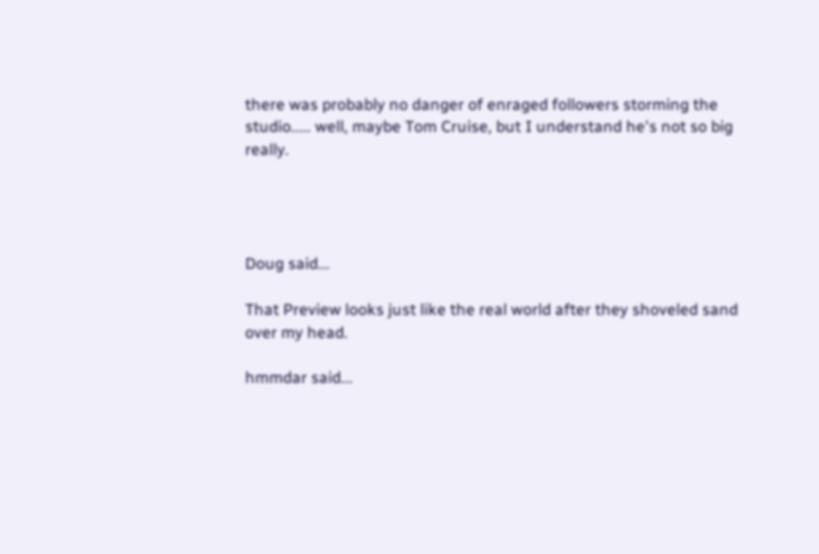there was probably no danger of enraged followers storming the studio..... well, maybe Tom Cruise, but I understand he's not so big really.




Doug said...

That Preview looks just like the real world after they shoveled sand over my head.

hmmdar said...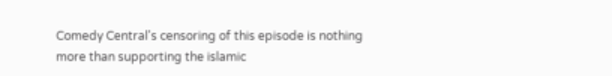Comedy Central's censoring of this episode is nothing more than supporting the islamic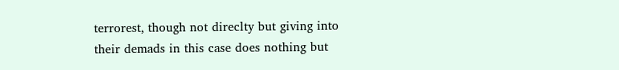terrorest, though not direclty but giving into their demads in this case does nothing but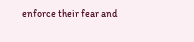enforce their fear and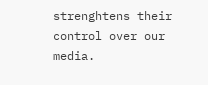strenghtens their control over our media.